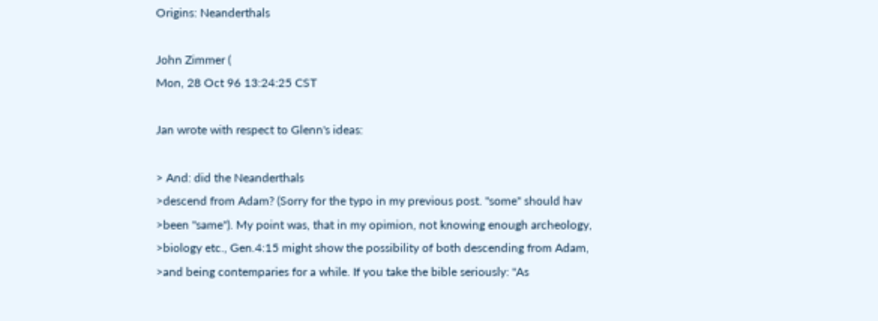Origins: Neanderthals

John Zimmer (
Mon, 28 Oct 96 13:24:25 CST

Jan wrote with respect to Glenn's ideas:

> And: did the Neanderthals
>descend from Adam? (Sorry for the typo in my previous post. "some" should hav
>been "same"). My point was, that in my opimion, not knowing enough archeology,
>biology etc., Gen.4:15 might show the possibility of both descending from Adam,
>and being contemparies for a while. If you take the bible seriously: "As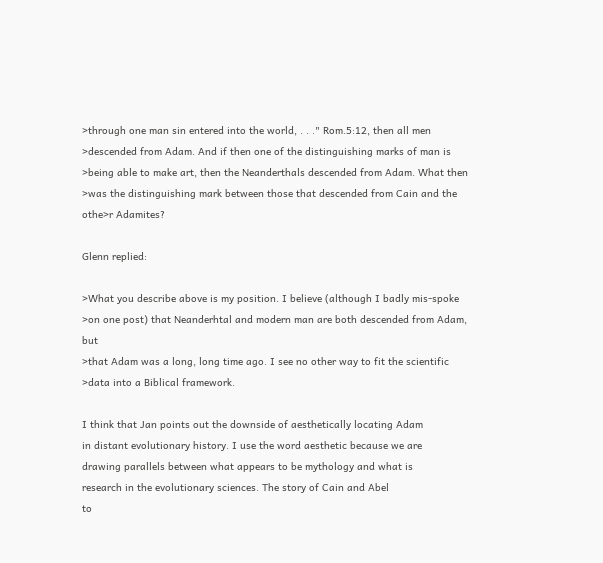>through one man sin entered into the world, . . ." Rom.5:12, then all men
>descended from Adam. And if then one of the distinguishing marks of man is
>being able to make art, then the Neanderthals descended from Adam. What then
>was the distinguishing mark between those that descended from Cain and the othe>r Adamites?

Glenn replied:

>What you describe above is my position. I believe (although I badly mis-spoke
>on one post) that Neanderhtal and modern man are both descended from Adam, but
>that Adam was a long, long time ago. I see no other way to fit the scientific
>data into a Biblical framework.

I think that Jan points out the downside of aesthetically locating Adam
in distant evolutionary history. I use the word aesthetic because we are
drawing parallels between what appears to be mythology and what is
research in the evolutionary sciences. The story of Cain and Abel
to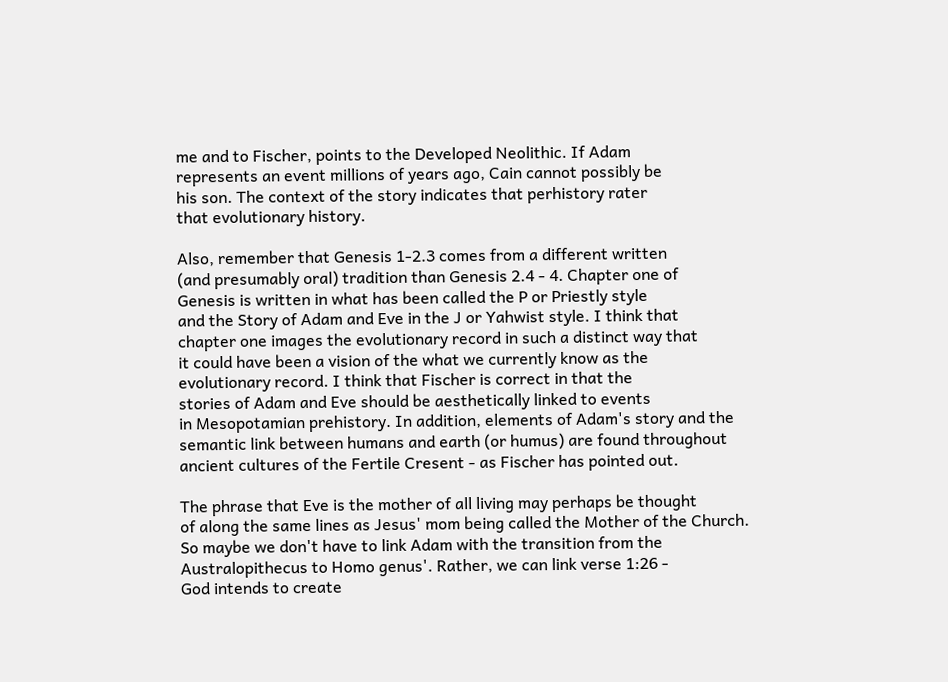me and to Fischer, points to the Developed Neolithic. If Adam
represents an event millions of years ago, Cain cannot possibly be
his son. The context of the story indicates that perhistory rater
that evolutionary history.

Also, remember that Genesis 1-2.3 comes from a different written
(and presumably oral) tradition than Genesis 2.4 - 4. Chapter one of
Genesis is written in what has been called the P or Priestly style
and the Story of Adam and Eve in the J or Yahwist style. I think that
chapter one images the evolutionary record in such a distinct way that
it could have been a vision of the what we currently know as the
evolutionary record. I think that Fischer is correct in that the
stories of Adam and Eve should be aesthetically linked to events
in Mesopotamian prehistory. In addition, elements of Adam's story and the
semantic link between humans and earth (or humus) are found throughout
ancient cultures of the Fertile Cresent - as Fischer has pointed out.

The phrase that Eve is the mother of all living may perhaps be thought
of along the same lines as Jesus' mom being called the Mother of the Church.
So maybe we don't have to link Adam with the transition from the
Australopithecus to Homo genus'. Rather, we can link verse 1:26 -
God intends to create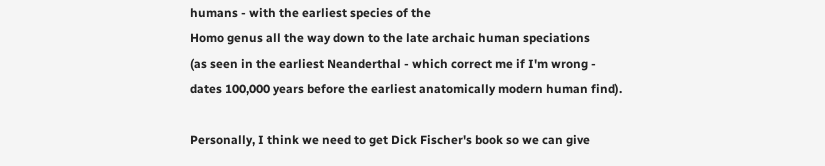humans - with the earliest species of the
Homo genus all the way down to the late archaic human speciations
(as seen in the earliest Neanderthal - which correct me if I'm wrong -
dates 100,000 years before the earliest anatomically modern human find).

Personally, I think we need to get Dick Fischer's book so we can give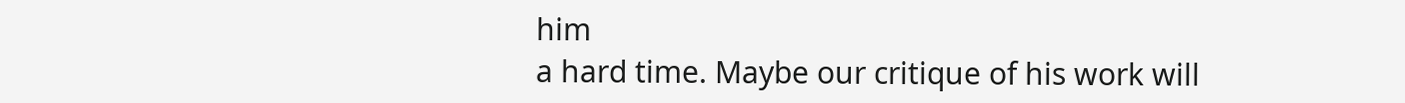him
a hard time. Maybe our critique of his work will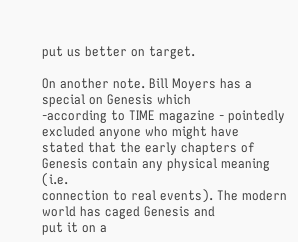put us better on target.

On another note. Bill Moyers has a special on Genesis which
-according to TIME magazine - pointedly excluded anyone who might have
stated that the early chapters of Genesis contain any physical meaning (i.e.
connection to real events). The modern world has caged Genesis and
put it on a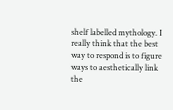shelf labelled mythology. I really think that the best
way to respond is to figure ways to aesthetically link the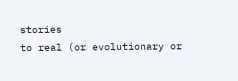stories
to real (or evolutionary or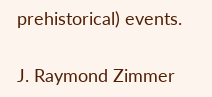prehistorical) events.

J. Raymond Zimmer